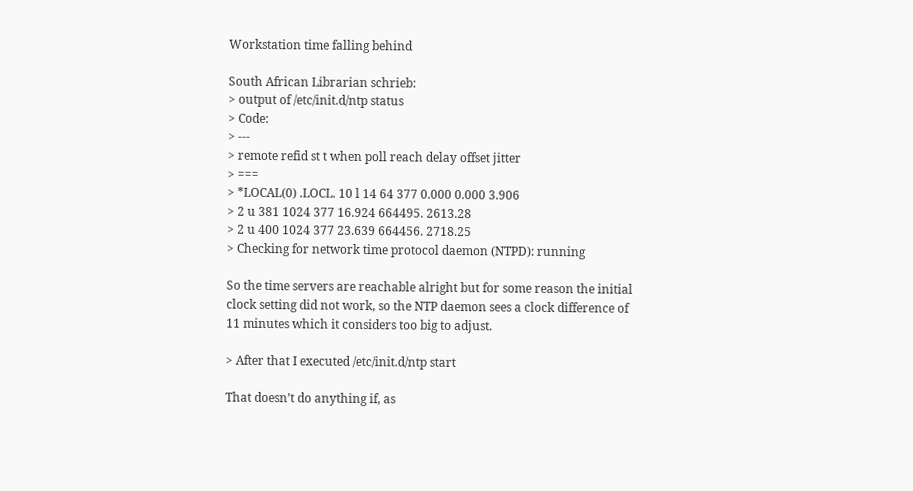Workstation time falling behind

South African Librarian schrieb:
> output of /etc/init.d/ntp status
> Code:
> ---
> remote refid st t when poll reach delay offset jitter
> ===
> *LOCAL(0) .LOCL. 10 l 14 64 377 0.000 0.000 3.906
> 2 u 381 1024 377 16.924 664495. 2613.28
> 2 u 400 1024 377 23.639 664456. 2718.25
> Checking for network time protocol daemon (NTPD): running

So the time servers are reachable alright but for some reason the initial
clock setting did not work, so the NTP daemon sees a clock difference of
11 minutes which it considers too big to adjust.

> After that I executed /etc/init.d/ntp start

That doesn’t do anything if, as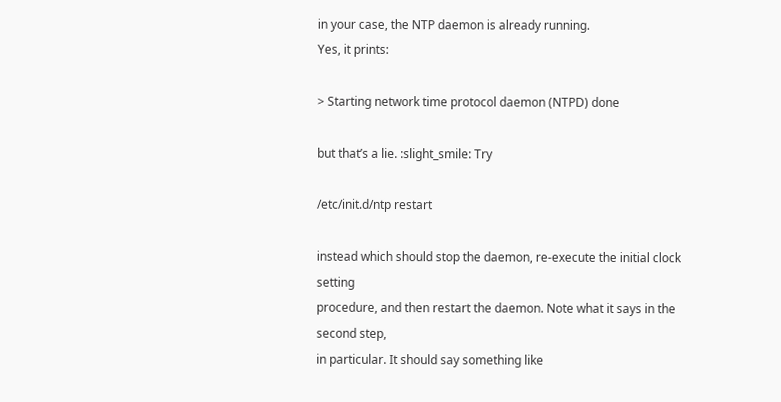in your case, the NTP daemon is already running.
Yes, it prints:

> Starting network time protocol daemon (NTPD) done

but that’s a lie. :slight_smile: Try

/etc/init.d/ntp restart

instead which should stop the daemon, re-execute the initial clock setting
procedure, and then restart the daemon. Note what it says in the second step,
in particular. It should say something like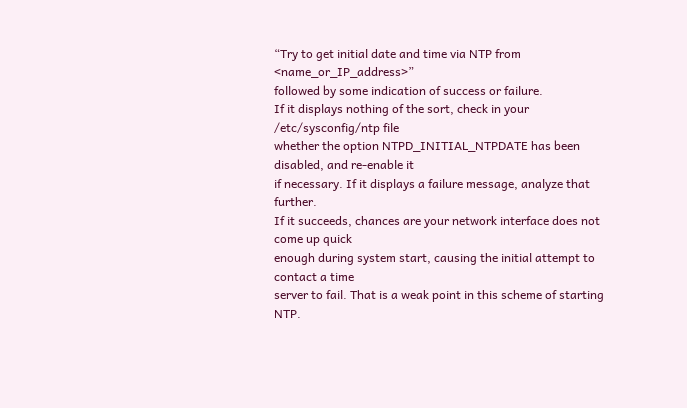“Try to get initial date and time via NTP from <name_or_IP_address>”
followed by some indication of success or failure.
If it displays nothing of the sort, check in your /etc/sysconfig/ntp file
whether the option NTPD_INITIAL_NTPDATE has been disabled, and re-enable it
if necessary. If it displays a failure message, analyze that further.
If it succeeds, chances are your network interface does not come up quick
enough during system start, causing the initial attempt to contact a time
server to fail. That is a weak point in this scheme of starting NTP.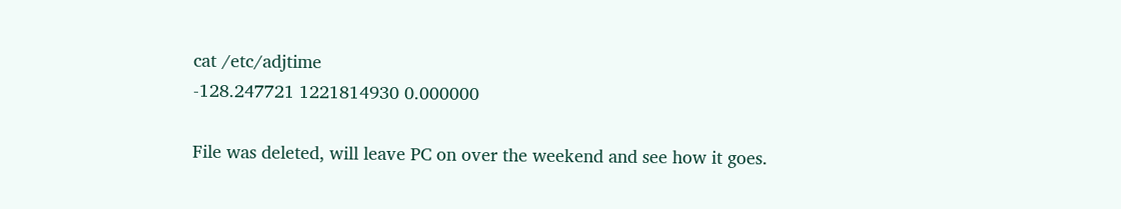cat /etc/adjtime
-128.247721 1221814930 0.000000

File was deleted, will leave PC on over the weekend and see how it goes.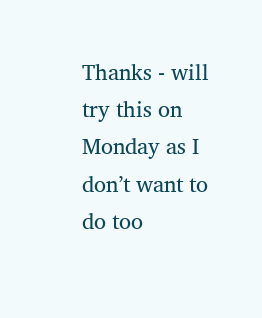Thanks - will try this on Monday as I don’t want to do too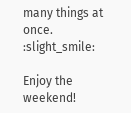many things at once. :slight_smile:

Enjoy the weekend!